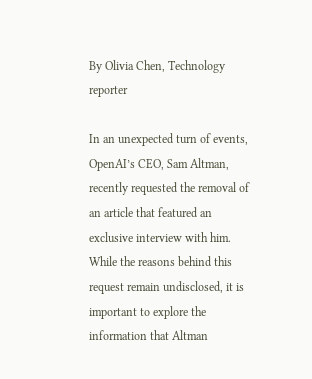By Olivia Chen, Technology reporter

In an unexpected turn of events, OpenAI’s CEO, Sam Altman, recently requested the removal of an article that featured an exclusive interview with him. While the reasons behind this request remain undisclosed, it is important to explore the information that Altman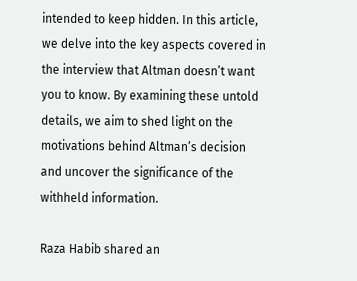intended to keep hidden. In this article, we delve into the key aspects covered in the interview that Altman doesn’t want you to know. By examining these untold details, we aim to shed light on the motivations behind Altman’s decision and uncover the significance of the withheld information.

Raza Habib shared an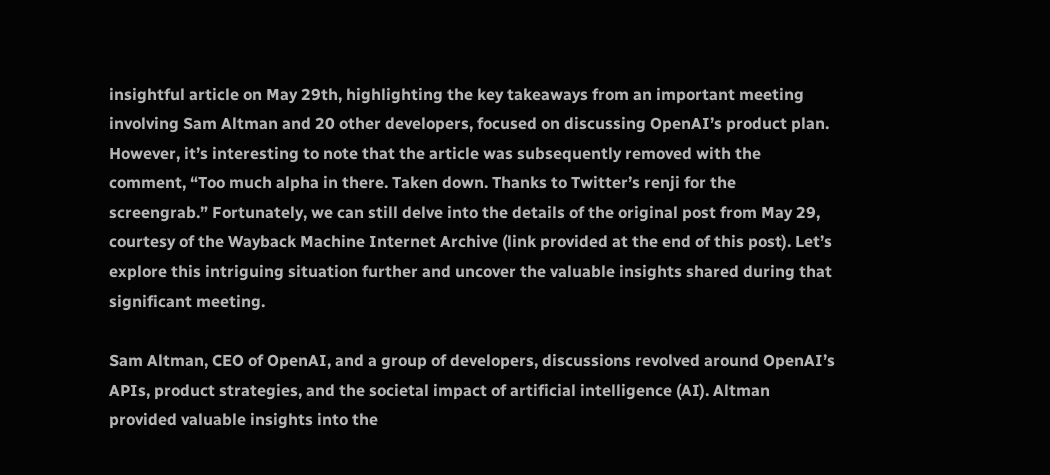insightful article on May 29th, highlighting the key takeaways from an important meeting involving Sam Altman and 20 other developers, focused on discussing OpenAI’s product plan. However, it’s interesting to note that the article was subsequently removed with the comment, “Too much alpha in there. Taken down. Thanks to Twitter’s renji for the screengrab.” Fortunately, we can still delve into the details of the original post from May 29, courtesy of the Wayback Machine Internet Archive (link provided at the end of this post). Let’s explore this intriguing situation further and uncover the valuable insights shared during that significant meeting.

Sam Altman, CEO of OpenAI, and a group of developers, discussions revolved around OpenAI’s APIs, product strategies, and the societal impact of artificial intelligence (AI). Altman provided valuable insights into the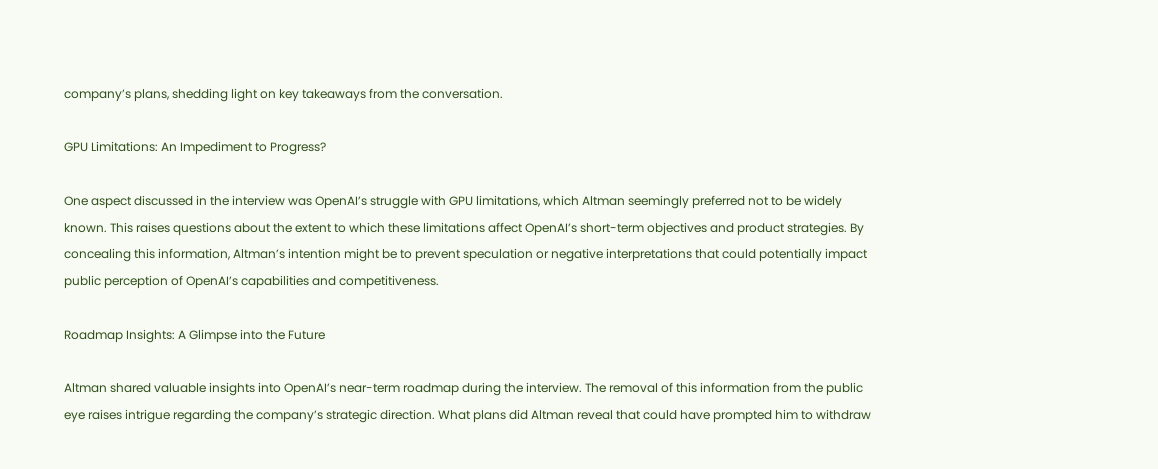company’s plans, shedding light on key takeaways from the conversation.

GPU Limitations: An Impediment to Progress?

One aspect discussed in the interview was OpenAI’s struggle with GPU limitations, which Altman seemingly preferred not to be widely known. This raises questions about the extent to which these limitations affect OpenAI’s short-term objectives and product strategies. By concealing this information, Altman’s intention might be to prevent speculation or negative interpretations that could potentially impact public perception of OpenAI’s capabilities and competitiveness.

Roadmap Insights: A Glimpse into the Future

Altman shared valuable insights into OpenAI’s near-term roadmap during the interview. The removal of this information from the public eye raises intrigue regarding the company’s strategic direction. What plans did Altman reveal that could have prompted him to withdraw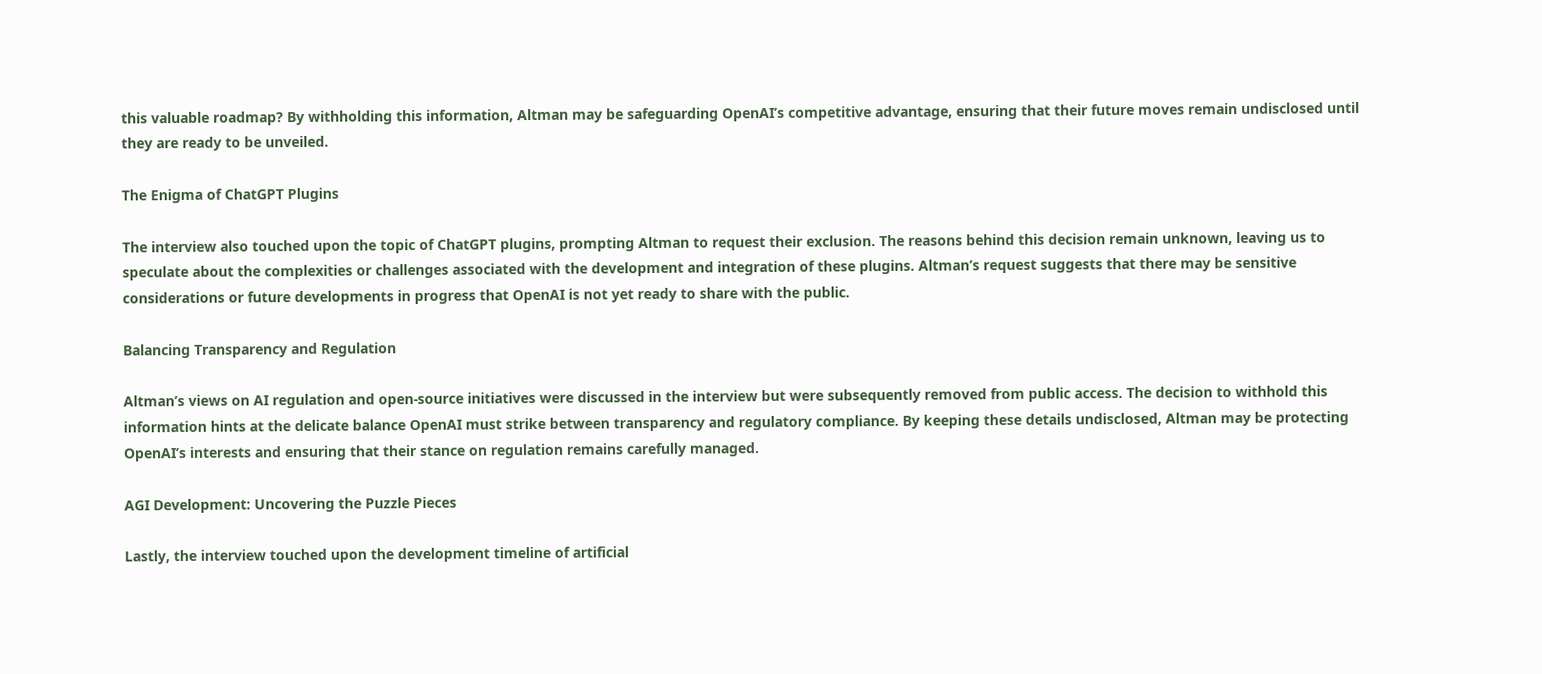this valuable roadmap? By withholding this information, Altman may be safeguarding OpenAI’s competitive advantage, ensuring that their future moves remain undisclosed until they are ready to be unveiled.

The Enigma of ChatGPT Plugins

The interview also touched upon the topic of ChatGPT plugins, prompting Altman to request their exclusion. The reasons behind this decision remain unknown, leaving us to speculate about the complexities or challenges associated with the development and integration of these plugins. Altman’s request suggests that there may be sensitive considerations or future developments in progress that OpenAI is not yet ready to share with the public.

Balancing Transparency and Regulation

Altman’s views on AI regulation and open-source initiatives were discussed in the interview but were subsequently removed from public access. The decision to withhold this information hints at the delicate balance OpenAI must strike between transparency and regulatory compliance. By keeping these details undisclosed, Altman may be protecting OpenAI’s interests and ensuring that their stance on regulation remains carefully managed.

AGI Development: Uncovering the Puzzle Pieces

Lastly, the interview touched upon the development timeline of artificial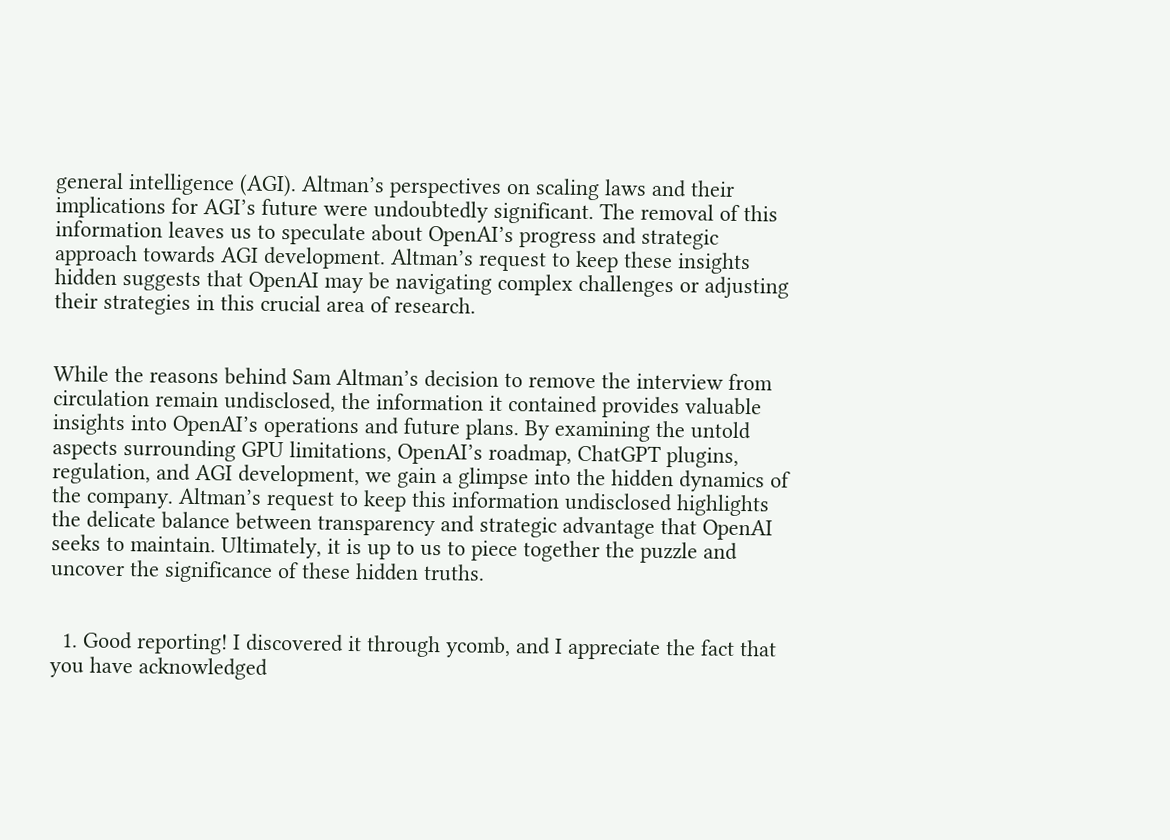general intelligence (AGI). Altman’s perspectives on scaling laws and their implications for AGI’s future were undoubtedly significant. The removal of this information leaves us to speculate about OpenAI’s progress and strategic approach towards AGI development. Altman’s request to keep these insights hidden suggests that OpenAI may be navigating complex challenges or adjusting their strategies in this crucial area of research.


While the reasons behind Sam Altman’s decision to remove the interview from circulation remain undisclosed, the information it contained provides valuable insights into OpenAI’s operations and future plans. By examining the untold aspects surrounding GPU limitations, OpenAI’s roadmap, ChatGPT plugins, regulation, and AGI development, we gain a glimpse into the hidden dynamics of the company. Altman’s request to keep this information undisclosed highlights the delicate balance between transparency and strategic advantage that OpenAI seeks to maintain. Ultimately, it is up to us to piece together the puzzle and uncover the significance of these hidden truths.


  1. Good reporting! I discovered it through ycomb, and I appreciate the fact that you have acknowledged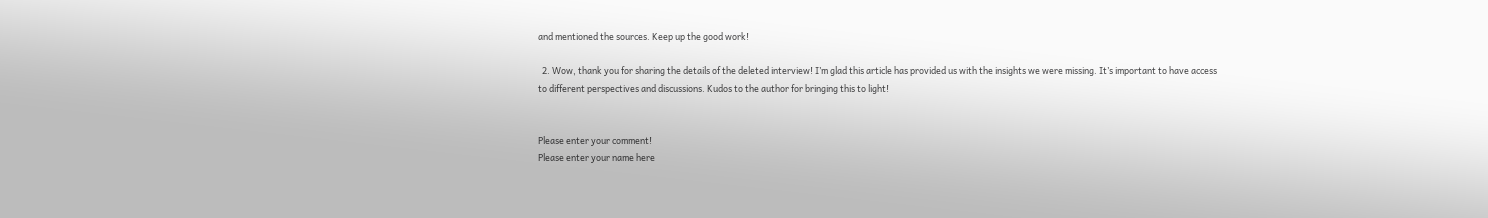and mentioned the sources. Keep up the good work!

  2. Wow, thank you for sharing the details of the deleted interview! I’m glad this article has provided us with the insights we were missing. It’s important to have access to different perspectives and discussions. Kudos to the author for bringing this to light!


Please enter your comment!
Please enter your name here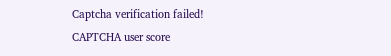Captcha verification failed!
CAPTCHA user score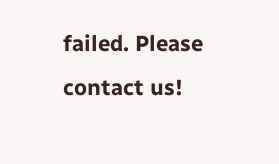failed. Please contact us!